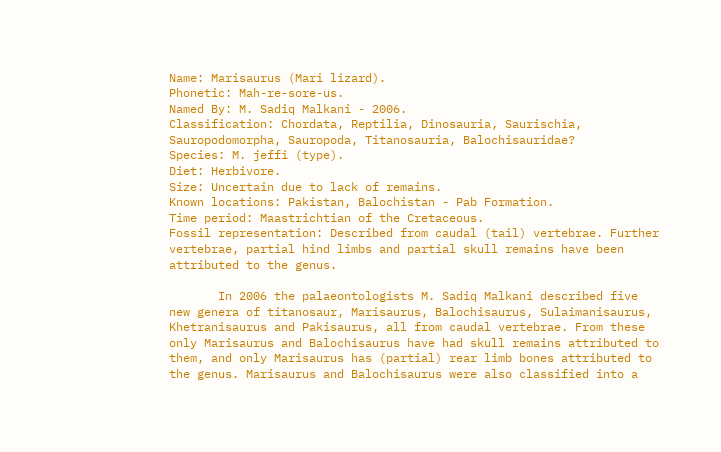Name: Marisaurus (Mari lizard).
Phonetic: Mah-re-sore-us.
Named By: M. Sadiq Malkani - 2006.
Classification: Chordata, Reptilia, Dinosauria, Saurischia, Sauropodomorpha, Sauropoda, Titanosauria, Balochisauridae?
Species: M. jeffi (type).
Diet: Herbivore.
Size: Uncertain due to lack of remains.
Known locations: Pakistan, Balochistan - Pab Formation.
Time period: Maastrichtian of the Cretaceous.
Fossil representation: Described from caudal (tail) vertebrae. Further vertebrae, partial hind limbs and partial skull remains have been attributed to the genus.

       In 2006 the palaeontologists M. Sadiq Malkani described five new genera of titanosaur, Marisaurus, Balochisaurus, Sulaimanisaurus, Khetranisaurus and Pakisaurus, all from caudal vertebrae. From these only Marisaurus and Balochisaurus have had skull remains attributed to them, and only Marisaurus has (partial) rear limb bones attributed to the genus. Marisaurus and Balochisaurus were also classified into a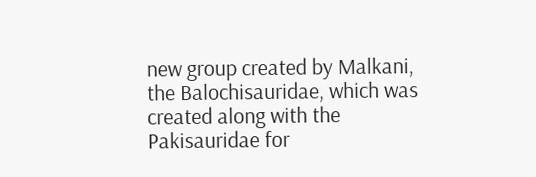new group created by Malkani, the Balochisauridae, which was created along with the Pakisauridae for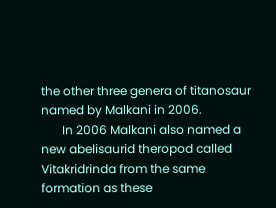the other three genera of titanosaur named by Malkani in 2006.
       In 2006 Malkani also named a new abelisaurid theropod called Vitakridrinda from the same formation as these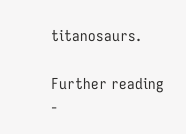titanosaurs.

Further reading
-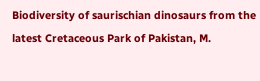Biodiversity of saurischian dinosaurs from the latest Cretaceous Park of Pakistan, M.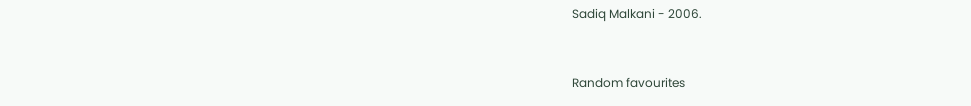Sadiq Malkani - 2006.


Random favourites